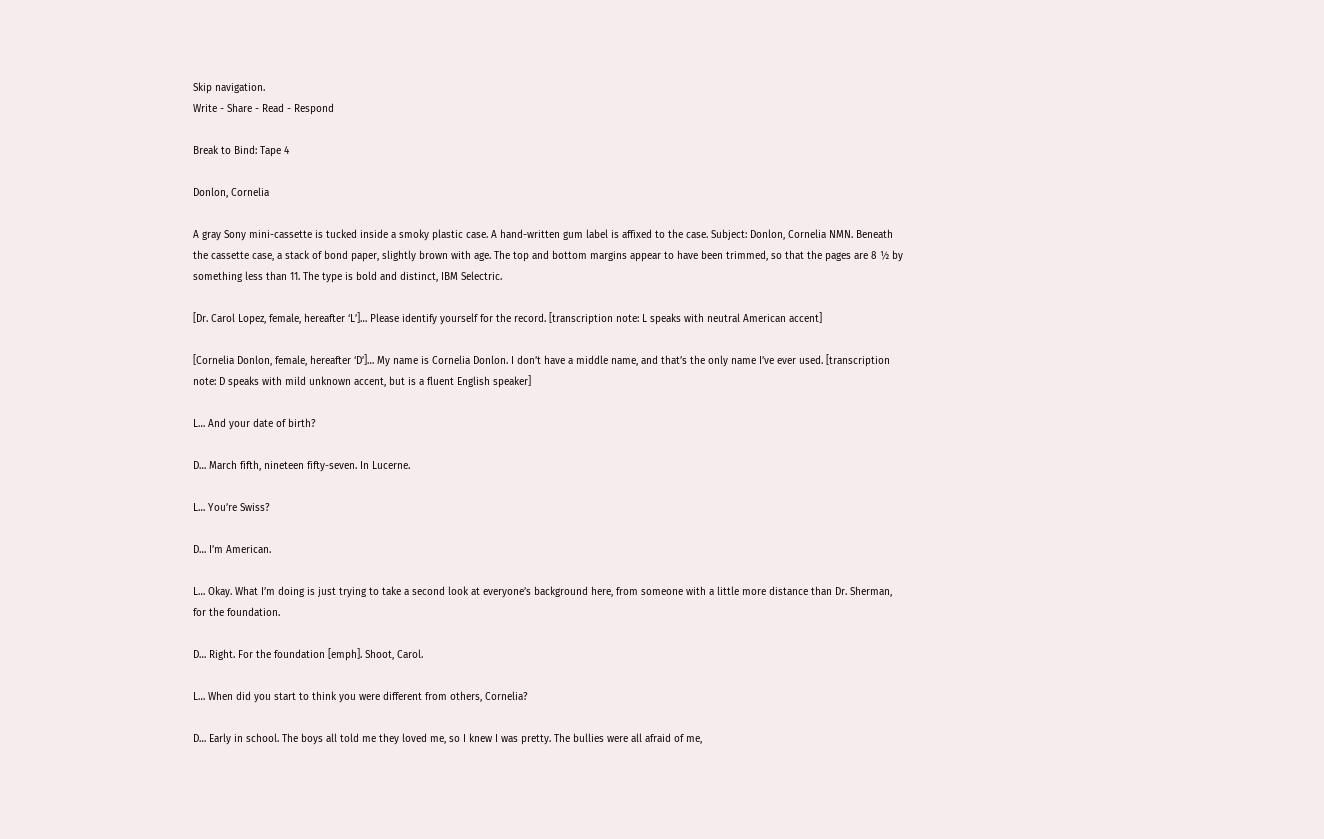Skip navigation.
Write - Share - Read - Respond

Break to Bind: Tape 4

Donlon, Cornelia

A gray Sony mini-cassette is tucked inside a smoky plastic case. A hand-written gum label is affixed to the case. Subject: Donlon, Cornelia NMN. Beneath the cassette case, a stack of bond paper, slightly brown with age. The top and bottom margins appear to have been trimmed, so that the pages are 8 ½ by something less than 11. The type is bold and distinct, IBM Selectric.

[Dr. Carol Lopez, female, hereafter ‘L’]… Please identify yourself for the record. [transcription note: L speaks with neutral American accent]

[Cornelia Donlon, female, hereafter ‘D’]… My name is Cornelia Donlon. I don’t have a middle name, and that’s the only name I’ve ever used. [transcription note: D speaks with mild unknown accent, but is a fluent English speaker]

L… And your date of birth?

D… March fifth, nineteen fifty-seven. In Lucerne.

L… You’re Swiss?

D… I’m American.

L… Okay. What I’m doing is just trying to take a second look at everyone’s background here, from someone with a little more distance than Dr. Sherman, for the foundation.

D… Right. For the foundation [emph]. Shoot, Carol.

L… When did you start to think you were different from others, Cornelia?

D… Early in school. The boys all told me they loved me, so I knew I was pretty. The bullies were all afraid of me,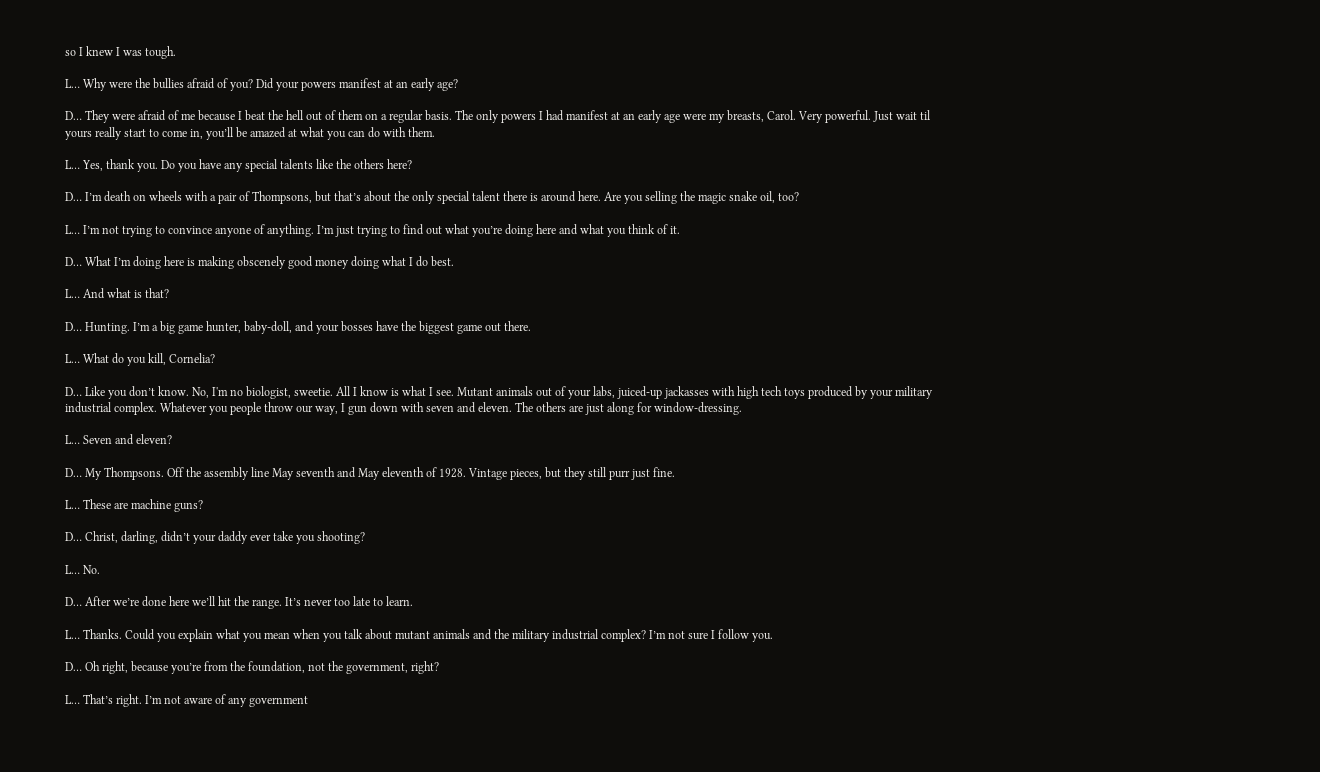so I knew I was tough.

L… Why were the bullies afraid of you? Did your powers manifest at an early age?

D… They were afraid of me because I beat the hell out of them on a regular basis. The only powers I had manifest at an early age were my breasts, Carol. Very powerful. Just wait til yours really start to come in, you’ll be amazed at what you can do with them.

L… Yes, thank you. Do you have any special talents like the others here?

D… I’m death on wheels with a pair of Thompsons, but that’s about the only special talent there is around here. Are you selling the magic snake oil, too?

L… I’m not trying to convince anyone of anything. I’m just trying to find out what you’re doing here and what you think of it.

D… What I’m doing here is making obscenely good money doing what I do best.

L… And what is that?

D… Hunting. I’m a big game hunter, baby-doll, and your bosses have the biggest game out there.

L… What do you kill, Cornelia?

D… Like you don’t know. No, I'm no biologist, sweetie. All I know is what I see. Mutant animals out of your labs, juiced-up jackasses with high tech toys produced by your military industrial complex. Whatever you people throw our way, I gun down with seven and eleven. The others are just along for window-dressing.

L… Seven and eleven?

D… My Thompsons. Off the assembly line May seventh and May eleventh of 1928. Vintage pieces, but they still purr just fine.

L… These are machine guns?

D… Christ, darling, didn’t your daddy ever take you shooting?

L… No.

D… After we’re done here we’ll hit the range. It’s never too late to learn.

L… Thanks. Could you explain what you mean when you talk about mutant animals and the military industrial complex? I’m not sure I follow you.

D… Oh right, because you’re from the foundation, not the government, right?

L… That’s right. I’m not aware of any government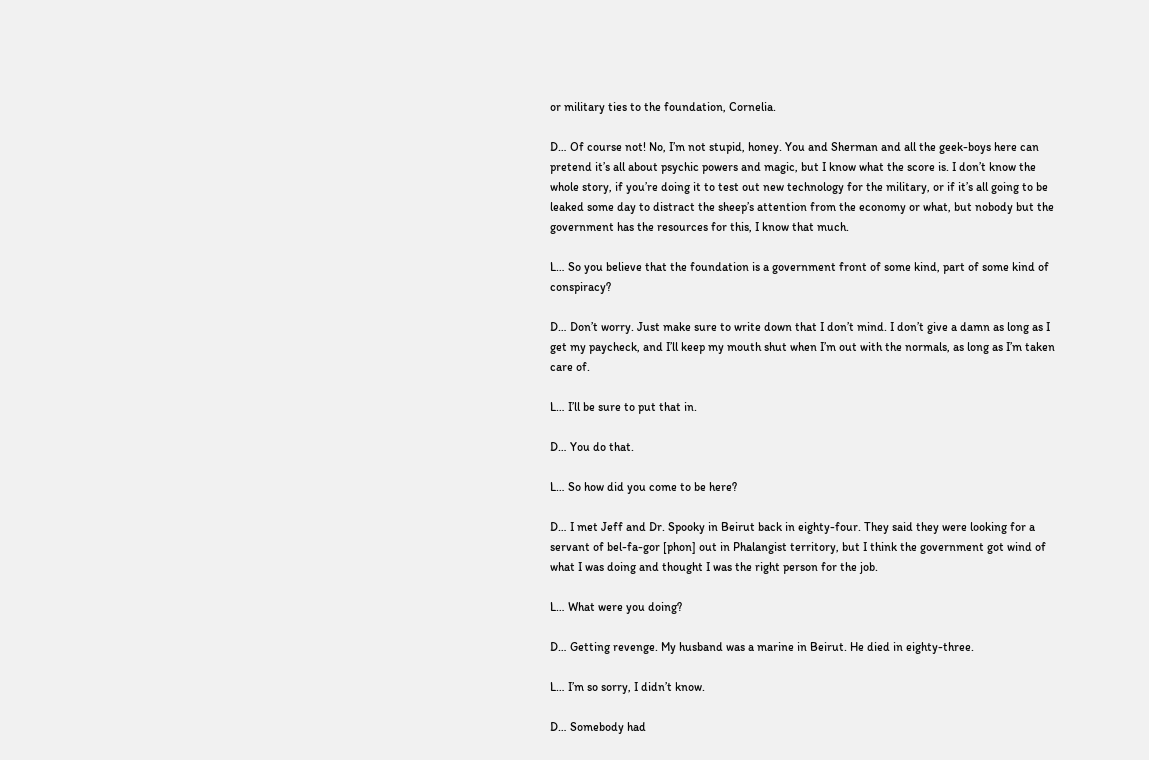or military ties to the foundation, Cornelia.

D… Of course not! No, I’m not stupid, honey. You and Sherman and all the geek-boys here can pretend it’s all about psychic powers and magic, but I know what the score is. I don’t know the whole story, if you’re doing it to test out new technology for the military, or if it’s all going to be leaked some day to distract the sheep’s attention from the economy or what, but nobody but the government has the resources for this, I know that much.

L… So you believe that the foundation is a government front of some kind, part of some kind of conspiracy?

D… Don’t worry. Just make sure to write down that I don’t mind. I don’t give a damn as long as I get my paycheck, and I’ll keep my mouth shut when I’m out with the normals, as long as I’m taken care of.

L… I’ll be sure to put that in.

D… You do that.

L… So how did you come to be here?

D… I met Jeff and Dr. Spooky in Beirut back in eighty-four. They said they were looking for a servant of bel-fa-gor [phon] out in Phalangist territory, but I think the government got wind of what I was doing and thought I was the right person for the job.

L… What were you doing?

D… Getting revenge. My husband was a marine in Beirut. He died in eighty-three.

L… I’m so sorry, I didn’t know.

D… Somebody had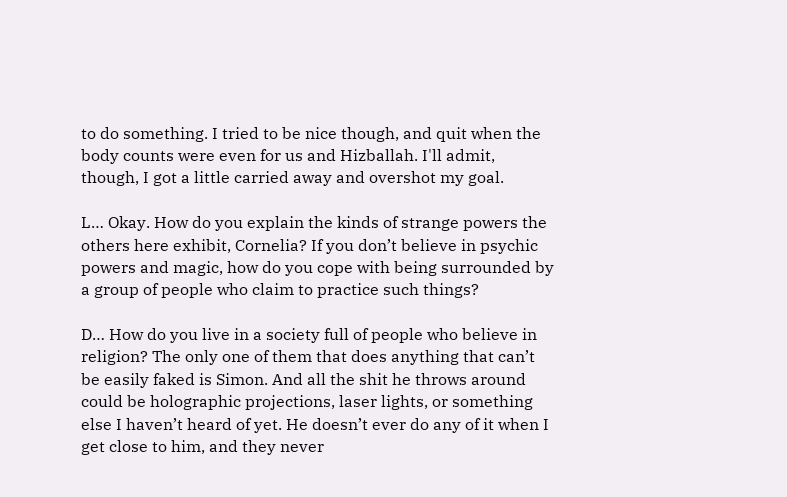to do something. I tried to be nice though, and quit when the body counts were even for us and Hizballah. I'll admit, though, I got a little carried away and overshot my goal.

L… Okay. How do you explain the kinds of strange powers the others here exhibit, Cornelia? If you don’t believe in psychic powers and magic, how do you cope with being surrounded by a group of people who claim to practice such things?

D… How do you live in a society full of people who believe in religion? The only one of them that does anything that can’t be easily faked is Simon. And all the shit he throws around could be holographic projections, laser lights, or something else I haven’t heard of yet. He doesn’t ever do any of it when I get close to him, and they never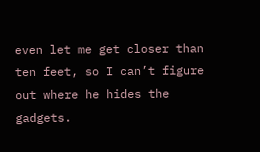even let me get closer than ten feet, so I can’t figure out where he hides the gadgets.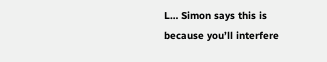L… Simon says this is because you’ll interfere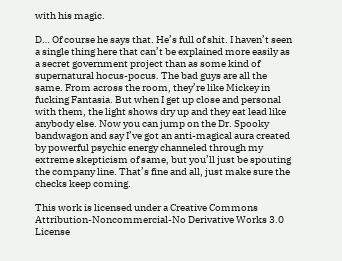with his magic.

D… Of course he says that. He’s full of shit. I haven’t seen a single thing here that can’t be explained more easily as a secret government project than as some kind of supernatural hocus-pocus. The bad guys are all the same. From across the room, they’re like Mickey in fucking Fantasia. But when I get up close and personal with them, the light shows dry up and they eat lead like anybody else. Now you can jump on the Dr. Spooky bandwagon and say I’ve got an anti-magical aura created by powerful psychic energy channeled through my extreme skepticism of same, but you’ll just be spouting the company line. That’s fine and all, just make sure the checks keep coming.

This work is licensed under a Creative Commons Attribution-Noncommercial-No Derivative Works 3.0 License